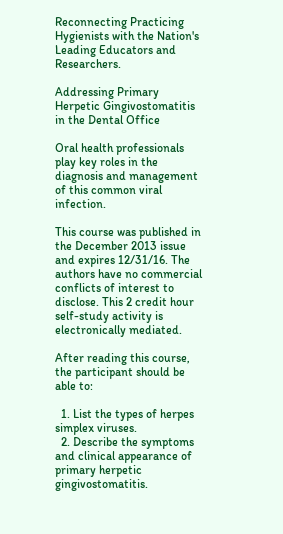Reconnecting Practicing Hygienists with the Nation's Leading Educators and Researchers.

Addressing Primary Herpetic Gingivostomatitis in the Dental Office

Oral health professionals play key roles in the diagnosis and management of this common viral infection.

This course was published in the December 2013 issue and expires 12/31/16. The authors have no commercial conflicts of interest to disclose. This 2 credit hour self-study activity is electronically mediated.

After reading this course, the participant should be able to:

  1. List the types of herpes simplex viruses.
  2. Describe the symptoms and clinical appearance of primary herpetic gingivostomatitis.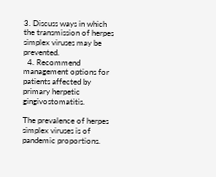3. Discuss ways in which the transmission of herpes simplex viruses may be prevented.
  4. Recommend management options for patients affected by primary herpetic gingivostomatitis.

The prevalence of herpes simplex viruses is of pandemic proportions.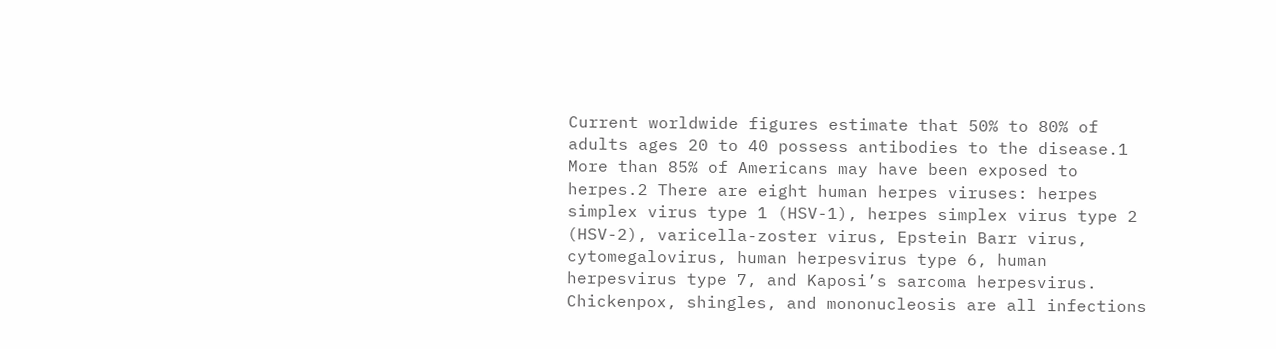Current worldwide figures estimate that 50% to 80% of adults ages 20 to 40 possess antibodies to the disease.1 More than 85% of Americans may have been exposed to herpes.2 There are eight human herpes viruses: herpes simplex virus type 1 (HSV-1), herpes simplex virus type 2 (HSV-2), varicella-zoster virus, Epstein Barr virus, cytomegalovirus, human herpesvirus type 6, human herpesvirus type 7, and Kaposi’s sarcoma herpesvirus. Chickenpox, shingles, and mononucleosis are all infections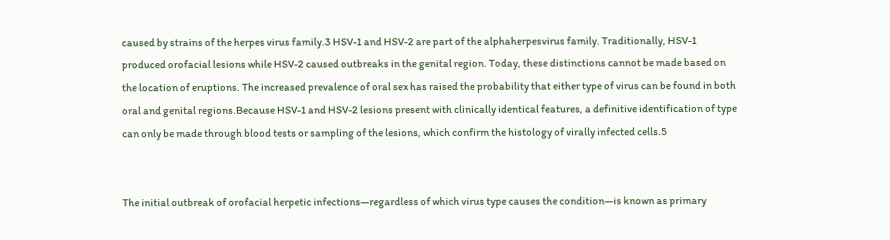caused by strains of the herpes virus family.3 HSV-1 and HSV-2 are part of the alphaherpesvirus family. Traditionally, HSV-1 produced orofacial lesions while HSV-2 caused outbreaks in the genital region. Today, these distinctions cannot be made based on the location of eruptions. The increased prevalence of oral sex has raised the probability that either type of virus can be found in both oral and genital regions.Because HSV-1 and HSV-2 lesions present with clinically identical features, a definitive identification of type can only be made through blood tests or sampling of the lesions, which confirm the histology of virally infected cells.5


The initial outbreak of orofacial herpetic infections—regardless of which virus type causes the condition—is known as primary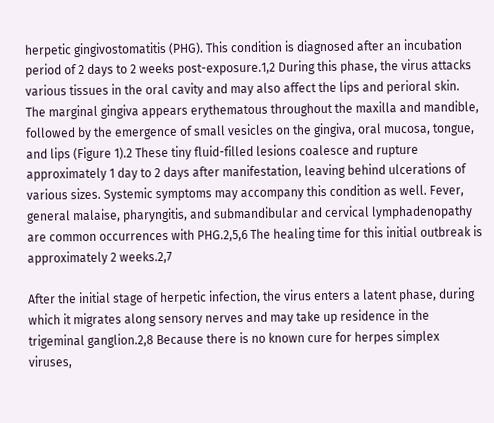herpetic gingivostomatitis (PHG). This condition is diagnosed after an incubation period of 2 days to 2 weeks post-exposure.1,2 During this phase, the virus attacks various tissues in the oral cavity and may also affect the lips and perioral skin. The marginal gingiva appears erythematous throughout the maxilla and mandible, followed by the emergence of small vesicles on the gingiva, oral mucosa, tongue, and lips (Figure 1).2 These tiny fluid-filled lesions coalesce and rupture approximately 1 day to 2 days after manifestation, leaving behind ulcerations of various sizes. Systemic symptoms may accompany this condition as well. Fever, general malaise, pharyngitis, and submandibular and cervical lymphadenopathy are common occurrences with PHG.2,5,6 The healing time for this initial outbreak is approximately 2 weeks.2,7

After the initial stage of herpetic infection, the virus enters a latent phase, during which it migrates along sensory nerves and may take up residence in the trigeminal ganglion.2,8 Because there is no known cure for herpes simplex viruses,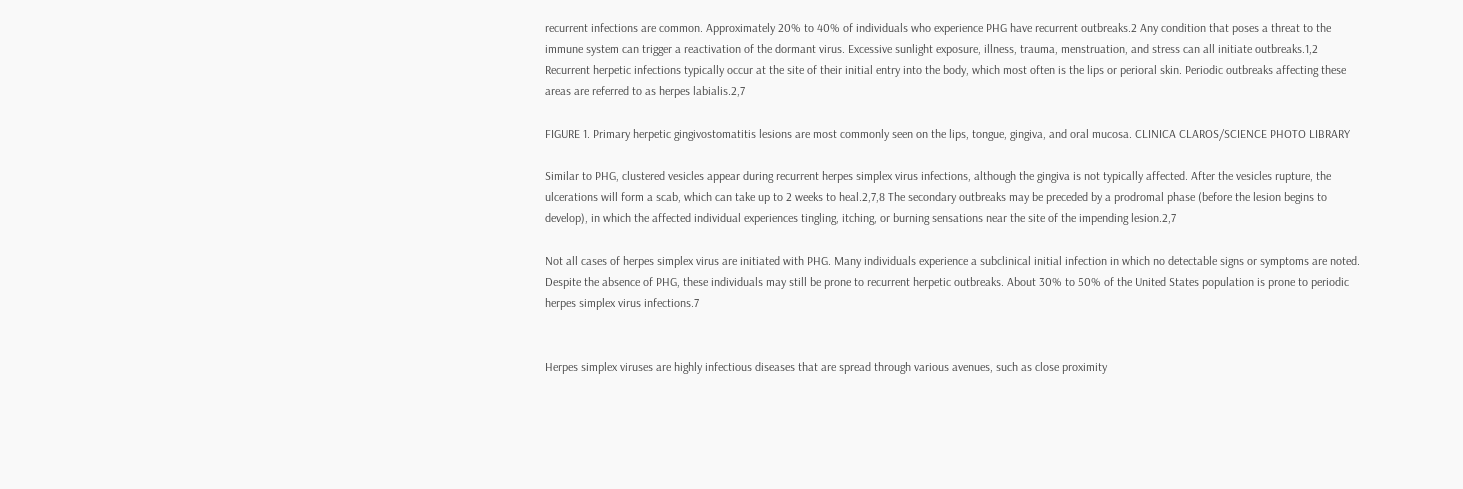recurrent infections are common. Approximately 20% to 40% of individuals who experience PHG have recurrent outbreaks.2 Any condition that poses a threat to the immune system can trigger a reactivation of the dormant virus. Excessive sunlight exposure, illness, trauma, menstruation, and stress can all initiate outbreaks.1,2 Recurrent herpetic infections typically occur at the site of their initial entry into the body, which most often is the lips or perioral skin. Periodic outbreaks affecting these areas are referred to as herpes labialis.2,7

FIGURE 1. Primary herpetic gingivostomatitis lesions are most commonly seen on the lips, tongue, gingiva, and oral mucosa. CLINICA CLAROS/SCIENCE PHOTO LIBRARY

Similar to PHG, clustered vesicles appear during recurrent herpes simplex virus infections, although the gingiva is not typically affected. After the vesicles rupture, the ulcerations will form a scab, which can take up to 2 weeks to heal.2,7,8 The secondary outbreaks may be preceded by a prodromal phase (before the lesion begins to develop), in which the affected individual experiences tingling, itching, or burning sensations near the site of the impending lesion.2,7

Not all cases of herpes simplex virus are initiated with PHG. Many individuals experience a subclinical initial infection in which no detectable signs or symptoms are noted. Despite the absence of PHG, these individuals may still be prone to recurrent herpetic outbreaks. About 30% to 50% of the United States population is prone to periodic herpes simplex virus infections.7


Herpes simplex viruses are highly infectious diseases that are spread through various avenues, such as close proximity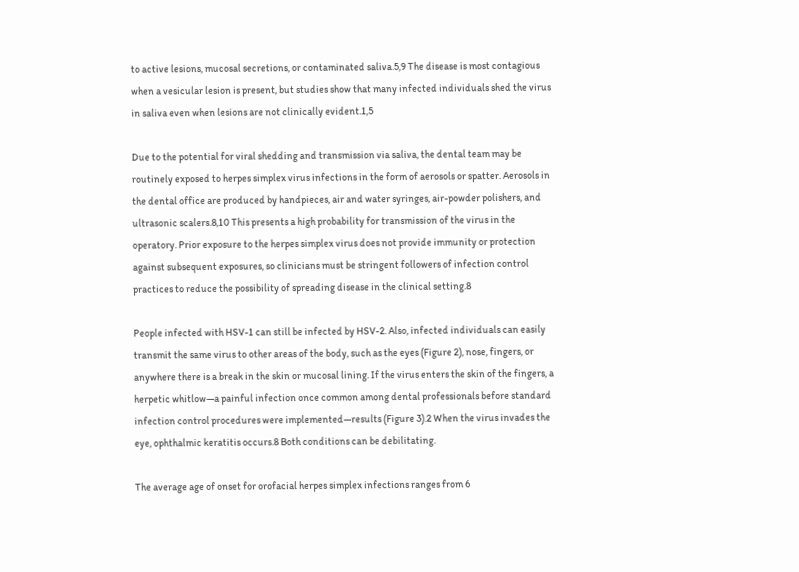to active lesions, mucosal secretions, or contaminated saliva.5,9 The disease is most contagious when a vesicular lesion is present, but studies show that many infected individuals shed the virus in saliva even when lesions are not clinically evident.1,5

Due to the potential for viral shedding and transmission via saliva, the dental team may be routinely exposed to herpes simplex virus infections in the form of aerosols or spatter. Aerosols in the dental office are produced by handpieces, air and water syringes, air-powder polishers, and ultrasonic scalers.8,10 This presents a high probability for transmission of the virus in the operatory. Prior exposure to the herpes simplex virus does not provide immunity or protection against subsequent exposures, so clinicians must be stringent followers of infection control practices to reduce the possibility of spreading disease in the clinical setting.8

People infected with HSV-1 can still be infected by HSV-2. Also, infected individuals can easily transmit the same virus to other areas of the body, such as the eyes (Figure 2), nose, fingers, or anywhere there is a break in the skin or mucosal lining. If the virus enters the skin of the fingers, a herpetic whitlow—a painful infection once common among dental professionals before standard infection control procedures were implemented—results (Figure 3).2 When the virus invades the eye, ophthalmic keratitis occurs.8 Both conditions can be debilitating.

The average age of onset for orofacial herpes simplex infections ranges from 6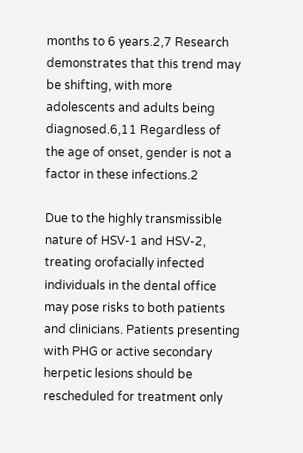months to 6 years.2,7 Research demonstrates that this trend may be shifting, with more adolescents and adults being diagnosed.6,11 Regardless of the age of onset, gender is not a factor in these infections.2

Due to the highly transmissible nature of HSV-1 and HSV-2, treating orofacially infected individuals in the dental office may pose risks to both patients and clinicians. Patients presenting with PHG or active secondary herpetic lesions should be rescheduled for treatment only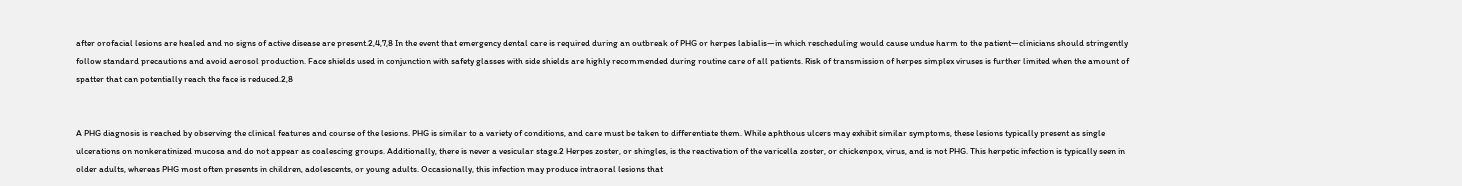after orofacial lesions are healed and no signs of active disease are present.2,4,7,8 In the event that emergency dental care is required during an outbreak of PHG or herpes labialis—in which rescheduling would cause undue harm to the patient—clinicians should stringently follow standard precautions and avoid aerosol production. Face shields used in conjunction with safety glasses with side shields are highly recommended during routine care of all patients. Risk of transmission of herpes simplex viruses is further limited when the amount of spatter that can potentially reach the face is reduced.2,8


A PHG diagnosis is reached by observing the clinical features and course of the lesions. PHG is similar to a variety of conditions, and care must be taken to differentiate them. While aphthous ulcers may exhibit similar symptoms, these lesions typically present as single ulcerations on nonkeratinized mucosa and do not appear as coalescing groups. Additionally, there is never a vesicular stage.2 Herpes zoster, or shingles, is the reactivation of the varicella zoster, or chickenpox, virus, and is not PHG. This herpetic infection is typically seen in older adults, whereas PHG most often presents in children, adolescents, or young adults. Occasionally, this infection may produce intraoral lesions that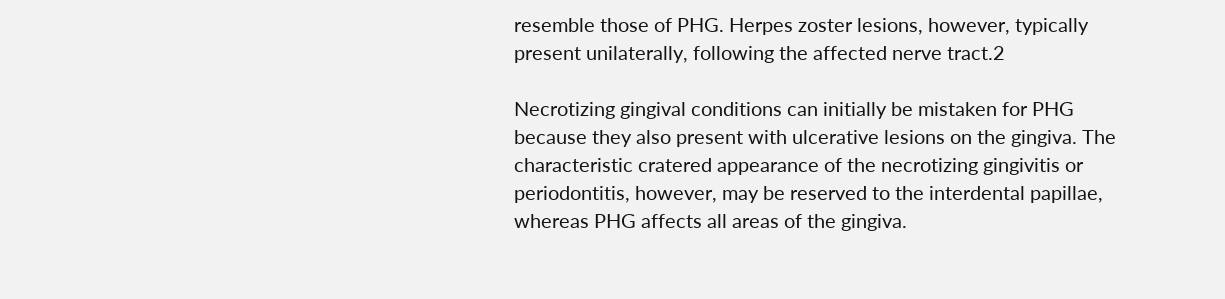resemble those of PHG. Herpes zoster lesions, however, typically present unilaterally, following the affected nerve tract.2

Necrotizing gingival conditions can initially be mistaken for PHG because they also present with ulcerative lesions on the gingiva. The characteristic cratered appearance of the necrotizing gingivitis or periodontitis, however, may be reserved to the interdental papillae, whereas PHG affects all areas of the gingiva.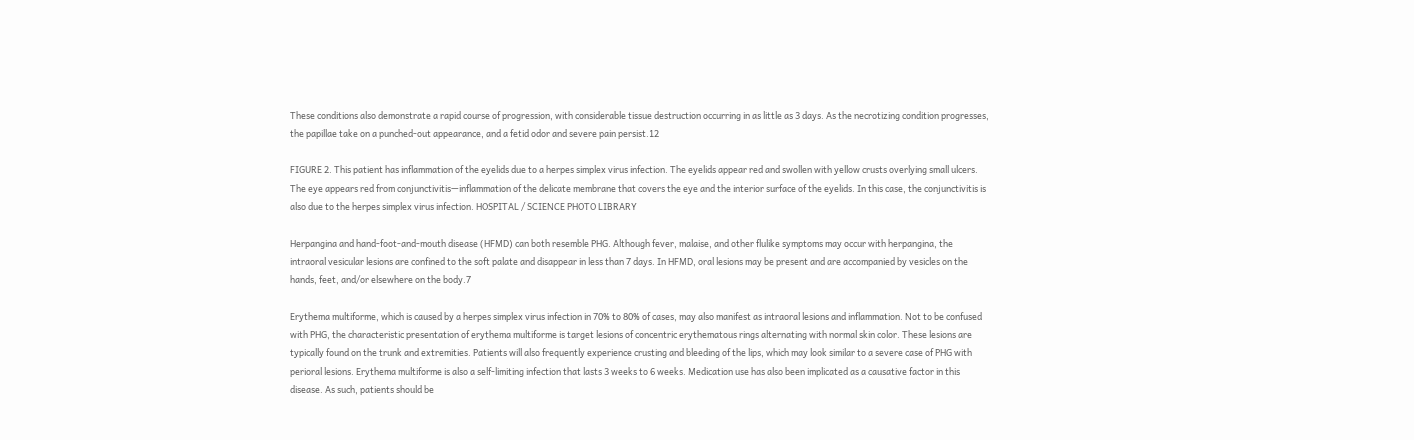These conditions also demonstrate a rapid course of progression, with considerable tissue destruction occurring in as little as 3 days. As the necrotizing condition progresses, the papillae take on a punched-out appearance, and a fetid odor and severe pain persist.12

FIGURE 2. This patient has inflammation of the eyelids due to a herpes simplex virus infection. The eyelids appear red and swollen with yellow crusts overlying small ulcers. The eye appears red from conjunctivitis—inflammation of the delicate membrane that covers the eye and the interior surface of the eyelids. In this case, the conjunctivitis is also due to the herpes simplex virus infection. HOSPITAL / SCIENCE PHOTO LIBRARY

Herpangina and hand-foot-and-mouth disease (HFMD) can both resemble PHG. Although fever, malaise, and other flulike symptoms may occur with herpangina, the intraoral vesicular lesions are confined to the soft palate and disappear in less than 7 days. In HFMD, oral lesions may be present and are accompanied by vesicles on the hands, feet, and/or elsewhere on the body.7

Erythema multiforme, which is caused by a herpes simplex virus infection in 70% to 80% of cases, may also manifest as intraoral lesions and inflammation. Not to be confused with PHG, the characteristic presentation of erythema multiforme is target lesions of concentric erythematous rings alternating with normal skin color. These lesions are typically found on the trunk and extremities. Patients will also frequently experience crusting and bleeding of the lips, which may look similar to a severe case of PHG with perioral lesions. Erythema multiforme is also a self-limiting infection that lasts 3 weeks to 6 weeks. Medication use has also been implicated as a causative factor in this disease. As such, patients should be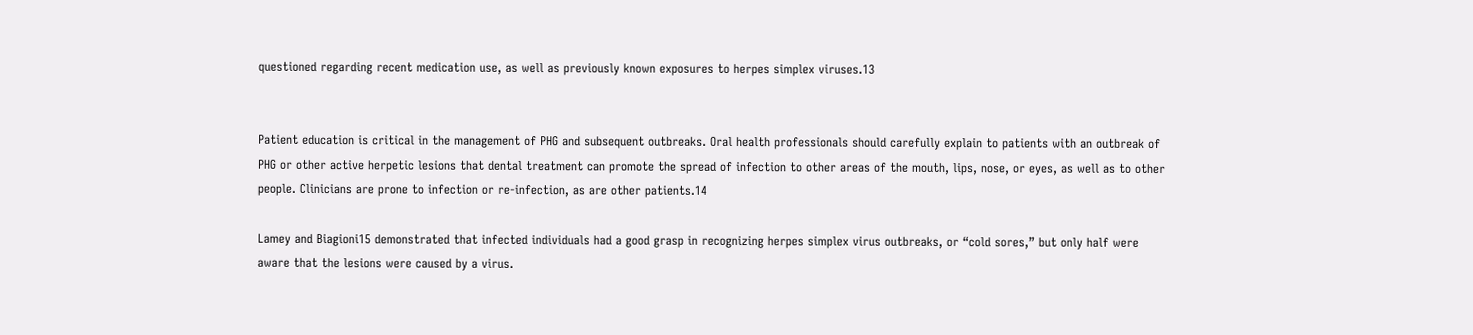questioned regarding recent medication use, as well as previously known exposures to herpes simplex viruses.13


Patient education is critical in the management of PHG and subsequent outbreaks. Oral health professionals should carefully explain to patients with an outbreak of PHG or other active herpetic lesions that dental treatment can promote the spread of infection to other areas of the mouth, lips, nose, or eyes, as well as to other people. Clinicians are prone to infection or re-infection, as are other patients.14

Lamey and Biagioni15 demonstrated that infected individuals had a good grasp in recognizing herpes simplex virus outbreaks, or “cold sores,” but only half were aware that the lesions were caused by a virus.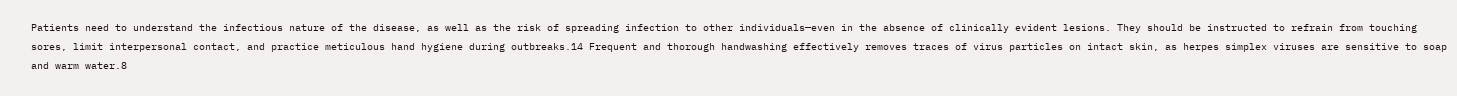Patients need to understand the infectious nature of the disease, as well as the risk of spreading infection to other individuals—even in the absence of clinically evident lesions. They should be instructed to refrain from touching sores, limit interpersonal contact, and practice meticulous hand hygiene during outbreaks.14 Frequent and thorough handwashing effectively removes traces of virus particles on intact skin, as herpes simplex viruses are sensitive to soap and warm water.8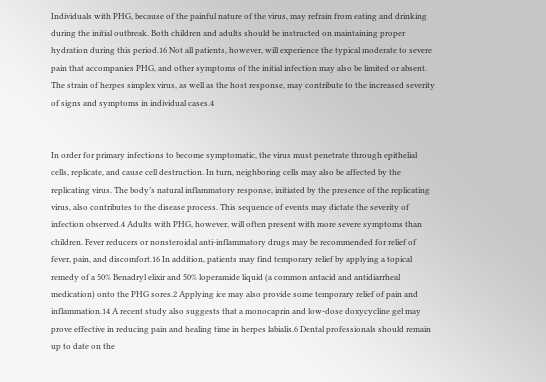Individuals with PHG, because of the painful nature of the virus, may refrain from eating and drinking during the initial outbreak. Both children and adults should be instructed on maintaining proper hydration during this period.16 Not all patients, however, will experience the typical moderate to severe pain that accompanies PHG, and other symptoms of the initial infection may also be limited or absent. The strain of herpes simplex virus, as well as the host response, may contribute to the increased severity of signs and symptoms in individual cases.4


In order for primary infections to become symptomatic, the virus must penetrate through epithelial cells, replicate, and cause cell destruction. In turn, neighboring cells may also be affected by the replicating virus. The body’s natural inflammatory response, initiated by the presence of the replicating virus, also contributes to the disease process. This sequence of events may dictate the severity of infection observed.4 Adults with PHG, however, will often present with more severe symptoms than children. Fever reducers or nonsteroidal anti-inflammatory drugs may be recommended for relief of fever, pain, and discomfort.16 In addition, patients may find temporary relief by applying a topical remedy of a 50% Benadryl elixir and 50% loperamide liquid (a common antacid and antidiarrheal medication) onto the PHG sores.2 Applying ice may also provide some temporary relief of pain and inflammation.14 A recent study also suggests that a monocaprin and low-dose doxycycline gel may prove effective in reducing pain and healing time in herpes labialis.6 Dental professionals should remain up to date on the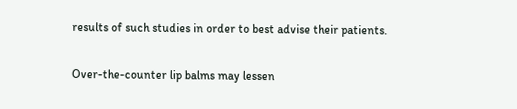results of such studies in order to best advise their patients.

Over-the-counter lip balms may lessen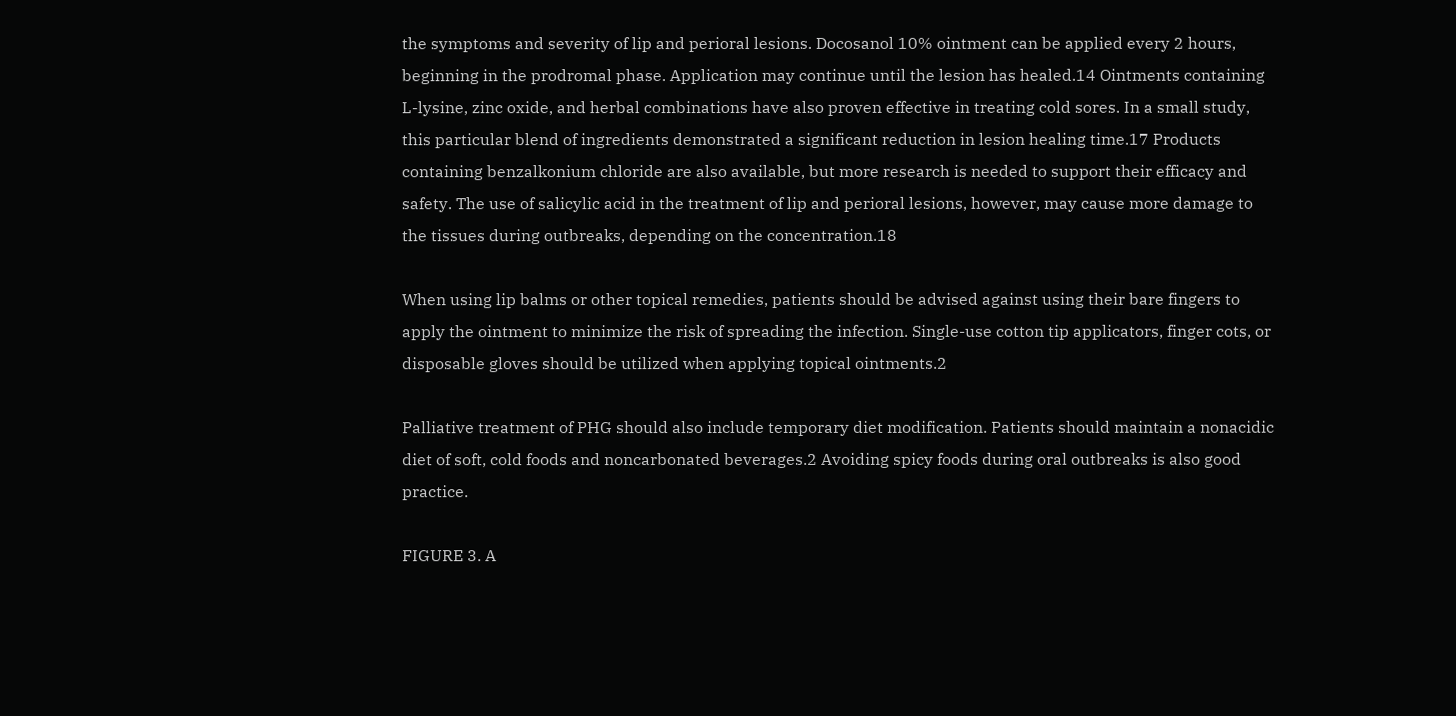the symptoms and severity of lip and perioral lesions. Docosanol 10% ointment can be applied every 2 hours, beginning in the prodromal phase. Application may continue until the lesion has healed.14 Ointments containing L-lysine, zinc oxide, and herbal combinations have also proven effective in treating cold sores. In a small study, this particular blend of ingredients demonstrated a significant reduction in lesion healing time.17 Products containing benzalkonium chloride are also available, but more research is needed to support their efficacy and safety. The use of salicylic acid in the treatment of lip and perioral lesions, however, may cause more damage to the tissues during outbreaks, depending on the concentration.18

When using lip balms or other topical remedies, patients should be advised against using their bare fingers to apply the ointment to minimize the risk of spreading the infection. Single-use cotton tip applicators, finger cots, or disposable gloves should be utilized when applying topical ointments.2

Palliative treatment of PHG should also include temporary diet modification. Patients should maintain a nonacidic diet of soft, cold foods and noncarbonated beverages.2 Avoiding spicy foods during oral outbreaks is also good practice.

FIGURE 3. A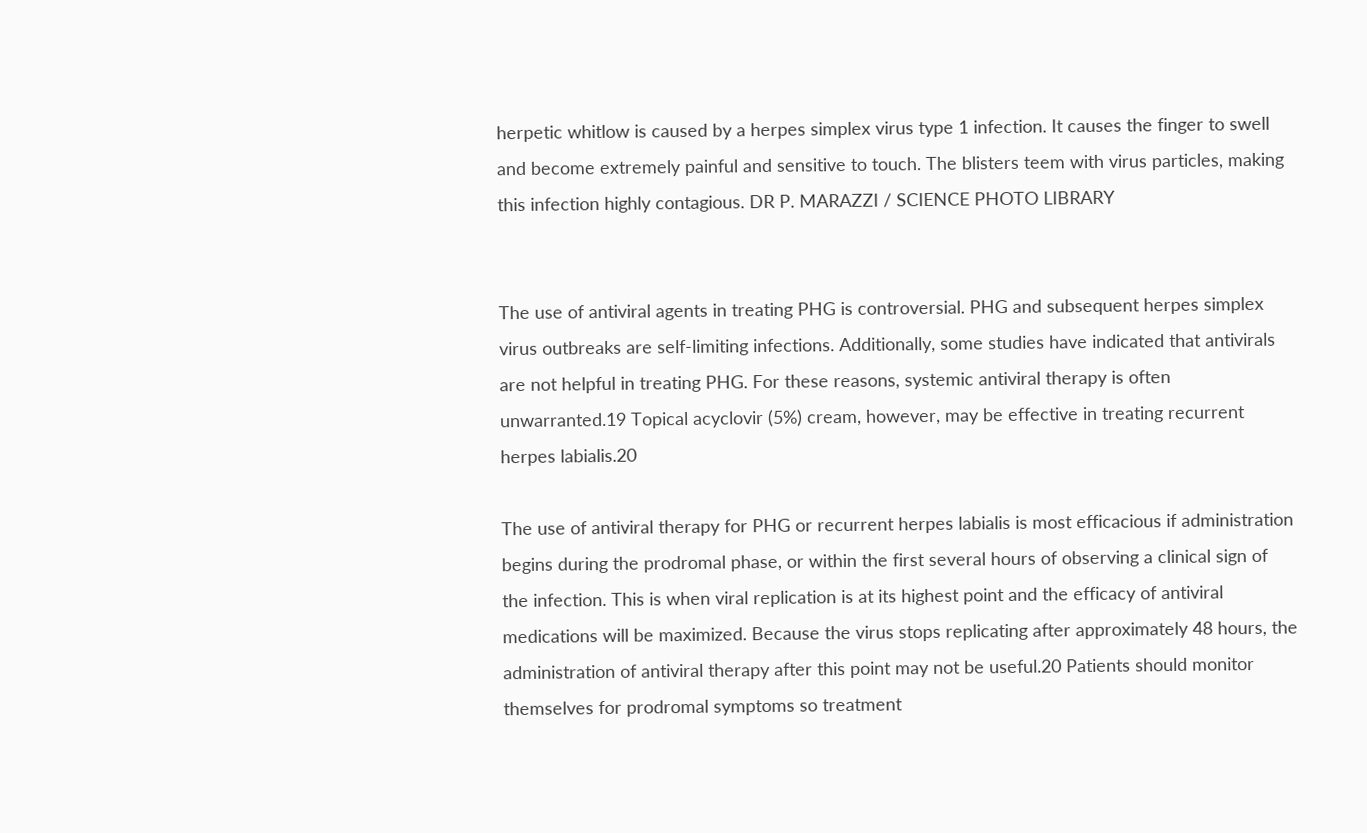herpetic whitlow is caused by a herpes simplex virus type 1 infection. It causes the finger to swell and become extremely painful and sensitive to touch. The blisters teem with virus particles, making this infection highly contagious. DR P. MARAZZI / SCIENCE PHOTO LIBRARY


The use of antiviral agents in treating PHG is controversial. PHG and subsequent herpes simplex virus outbreaks are self-limiting infections. Additionally, some studies have indicated that antivirals are not helpful in treating PHG. For these reasons, systemic antiviral therapy is often unwarranted.19 Topical acyclovir (5%) cream, however, may be effective in treating recurrent herpes labialis.20

The use of antiviral therapy for PHG or recurrent herpes labialis is most efficacious if administration begins during the prodromal phase, or within the first several hours of observing a clinical sign of the infection. This is when viral replication is at its highest point and the efficacy of antiviral medications will be maximized. Because the virus stops replicating after approximately 48 hours, the administration of antiviral therapy after this point may not be useful.20 Patients should monitor themselves for prodromal symptoms so treatment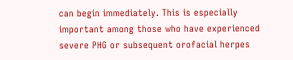can begin immediately. This is especially important among those who have experienced severe PHG or subsequent orofacial herpes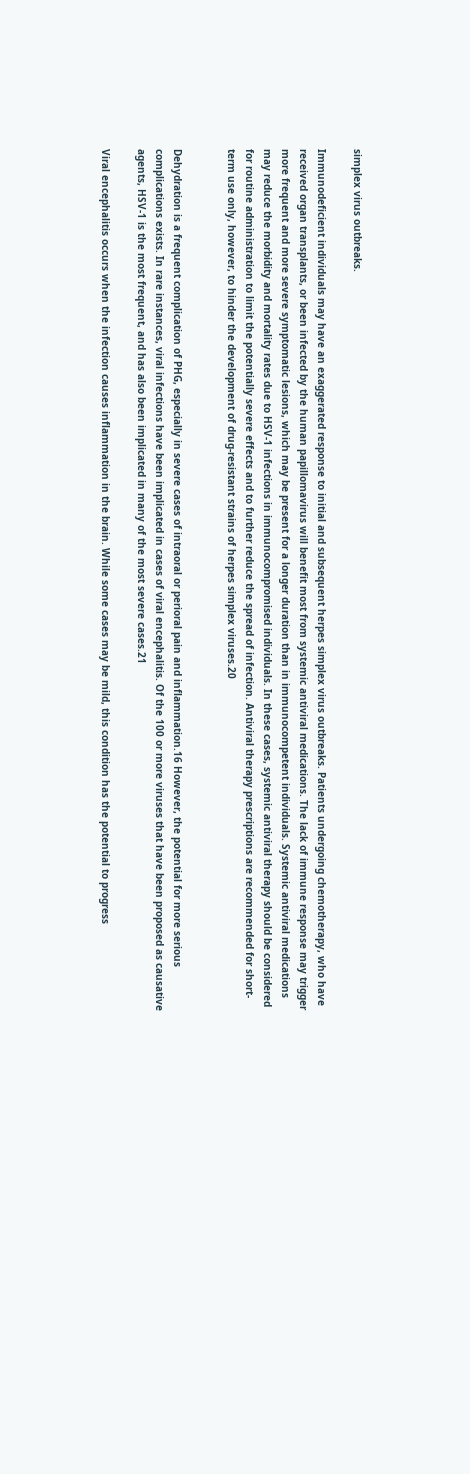simplex virus outbreaks.

Immunodeficient individuals may have an exaggerated response to initial and subsequent herpes simplex virus outbreaks. Patients undergoing chemotherapy, who have received organ transplants, or been infected by the human papillomavirus will benefit most from systemic antiviral medications. The lack of immune response may trigger more frequent and more severe symptomatic lesions, which may be present for a longer duration than in immunocompetent individuals. Systemic antiviral medications may reduce the morbidity and mortality rates due to HSV-1 infections in immunocompromised individuals. In these cases, systemic antiviral therapy should be considered for routine administration to limit the potentially severe effects and to further reduce the spread of infection. Antiviral therapy prescriptions are recommended for short-term use only, however, to hinder the development of drug-resistant strains of herpes simplex viruses.20


Dehydration is a frequent complication of PHG, especially in severe cases of intraoral or perioral pain and inflammation.16 However, the potential for more serious complications exists. In rare instances, viral infections have been implicated in cases of viral encephalitis. Of the 100 or more viruses that have been proposed as causative agents, HSV-1 is the most frequent, and has also been implicated in many of the most severe cases.21

Viral encephalitis occurs when the infection causes inflammation in the brain. While some cases may be mild, this condition has the potential to progress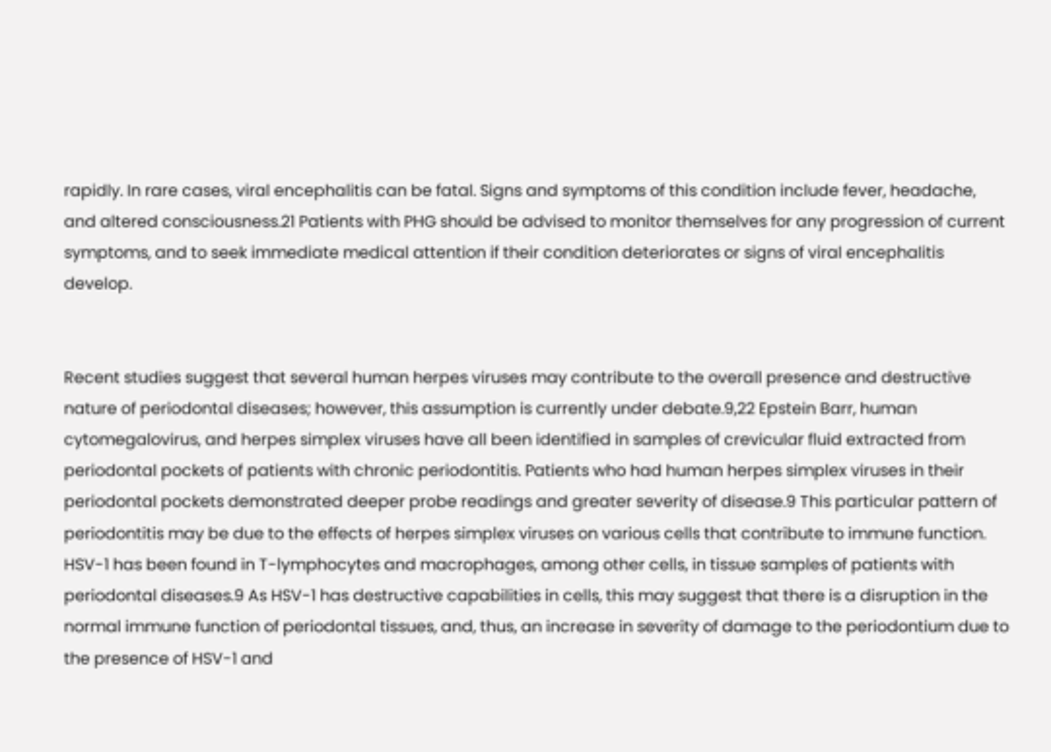rapidly. In rare cases, viral encephalitis can be fatal. Signs and symptoms of this condition include fever, headache, and altered consciousness.21 Patients with PHG should be advised to monitor themselves for any progression of current symptoms, and to seek immediate medical attention if their condition deteriorates or signs of viral encephalitis develop.


Recent studies suggest that several human herpes viruses may contribute to the overall presence and destructive nature of periodontal diseases; however, this assumption is currently under debate.9,22 Epstein Barr, human cytomegalovirus, and herpes simplex viruses have all been identified in samples of crevicular fluid extracted from periodontal pockets of patients with chronic periodontitis. Patients who had human herpes simplex viruses in their periodontal pockets demonstrated deeper probe readings and greater severity of disease.9 This particular pattern of periodontitis may be due to the effects of herpes simplex viruses on various cells that contribute to immune function. HSV-1 has been found in T-lymphocytes and macrophages, among other cells, in tissue samples of patients with periodontal diseases.9 As HSV-1 has destructive capabilities in cells, this may suggest that there is a disruption in the normal immune function of periodontal tissues, and, thus, an increase in severity of damage to the periodontium due to the presence of HSV-1 and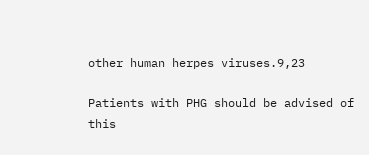other human herpes viruses.9,23

Patients with PHG should be advised of this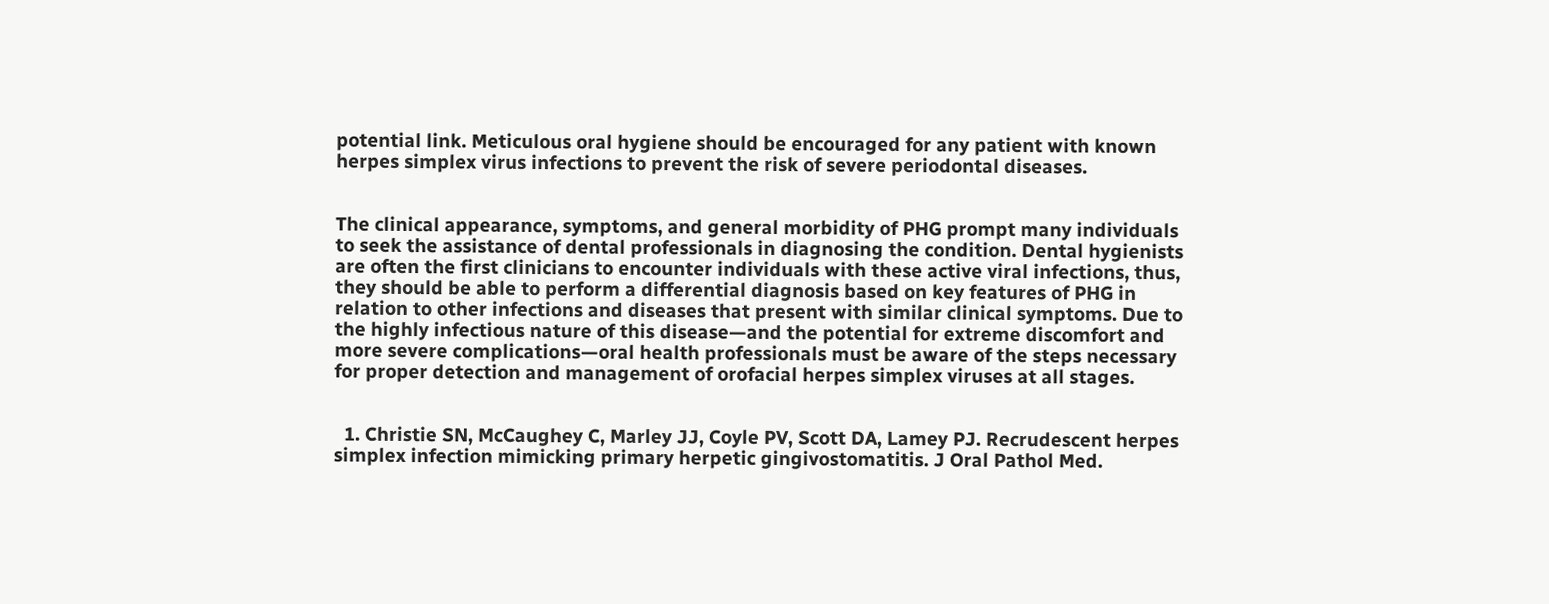potential link. Meticulous oral hygiene should be encouraged for any patient with known herpes simplex virus infections to prevent the risk of severe periodontal diseases.


The clinical appearance, symptoms, and general morbidity of PHG prompt many individuals to seek the assistance of dental professionals in diagnosing the condition. Dental hygienists are often the first clinicians to encounter individuals with these active viral infections, thus, they should be able to perform a differential diagnosis based on key features of PHG in relation to other infections and diseases that present with similar clinical symptoms. Due to the highly infectious nature of this disease—and the potential for extreme discomfort and more severe complications—oral health professionals must be aware of the steps necessary for proper detection and management of orofacial herpes simplex viruses at all stages.


  1. Christie SN, McCaughey C, Marley JJ, Coyle PV, Scott DA, Lamey PJ. Recrudescent herpes simplex infection mimicking primary herpetic gingivostomatitis. J Oral Pathol Med.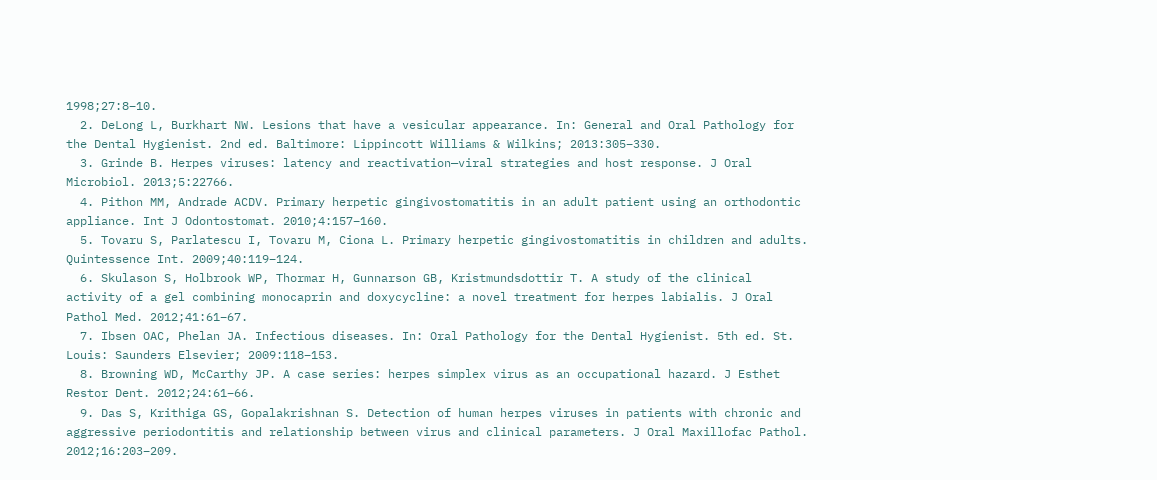1998;27:8–10.
  2. DeLong L, Burkhart NW. Lesions that have a vesicular appearance. In: General and Oral Pathology for the Dental Hygienist. 2nd ed. Baltimore: Lippincott Williams & Wilkins; 2013:305–330.
  3. Grinde B. Herpes viruses: latency and reactivation—viral strategies and host response. J Oral Microbiol. 2013;5:22766.
  4. Pithon MM, Andrade ACDV. Primary herpetic gingivostomatitis in an adult patient using an orthodontic appliance. Int J Odontostomat. 2010;4:157–160.
  5. Tovaru S, Parlatescu I, Tovaru M, Ciona L. Primary herpetic gingivostomatitis in children and adults. Quintessence Int. 2009;40:119–124.
  6. Skulason S, Holbrook WP, Thormar H, Gunnarson GB, Kristmundsdottir T. A study of the clinical activity of a gel combining monocaprin and doxycycline: a novel treatment for herpes labialis. J Oral Pathol Med. 2012;41:61–67.
  7. Ibsen OAC, Phelan JA. Infectious diseases. In: Oral Pathology for the Dental Hygienist. 5th ed. St. Louis: Saunders Elsevier; 2009:118–153.
  8. Browning WD, McCarthy JP. A case series: herpes simplex virus as an occupational hazard. J Esthet Restor Dent. 2012;24:61–66.
  9. Das S, Krithiga GS, Gopalakrishnan S. Detection of human herpes viruses in patients with chronic and aggressive periodontitis and relationship between virus and clinical parameters. J Oral Maxillofac Pathol. 2012;16:203–209.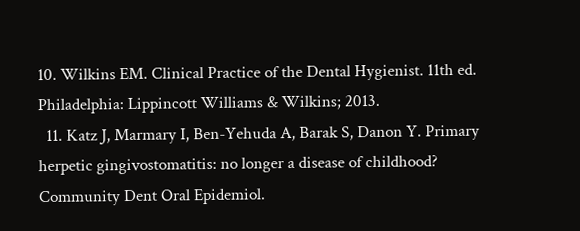10. Wilkins EM. Clinical Practice of the Dental Hygienist. 11th ed. Philadelphia: Lippincott Williams & Wilkins; 2013.
  11. Katz J, Marmary I, Ben-Yehuda A, Barak S, Danon Y. Primary herpetic gingivostomatitis: no longer a disease of childhood? Community Dent Oral Epidemiol.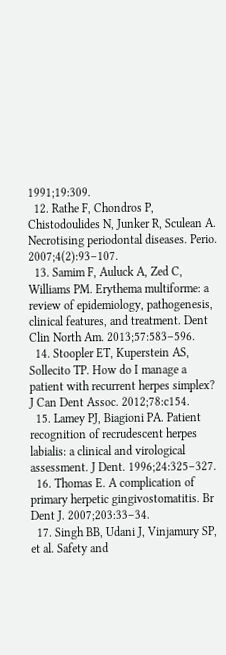1991;19:309.
  12. Rathe F, Chondros P, Chistodoulides N, Junker R, Sculean A. Necrotising periodontal diseases. Perio. 2007;4(2):93–107.
  13. Samim F, Auluck A, Zed C, Williams PM. Erythema multiforme: a review of epidemiology, pathogenesis, clinical features, and treatment. Dent Clin North Am. 2013;57:583–596.
  14. Stoopler ET, Kuperstein AS, Sollecito TP. How do I manage a patient with recurrent herpes simplex? J Can Dent Assoc. 2012;78:c154.
  15. Lamey PJ, Biagioni PA. Patient recognition of recrudescent herpes labialis: a clinical and virological assessment. J Dent. 1996;24:325–327.
  16. Thomas E. A complication of primary herpetic gingivostomatitis. Br Dent J. 2007;203:33–34.
  17. Singh BB, Udani J, Vinjamury SP, et al. Safety and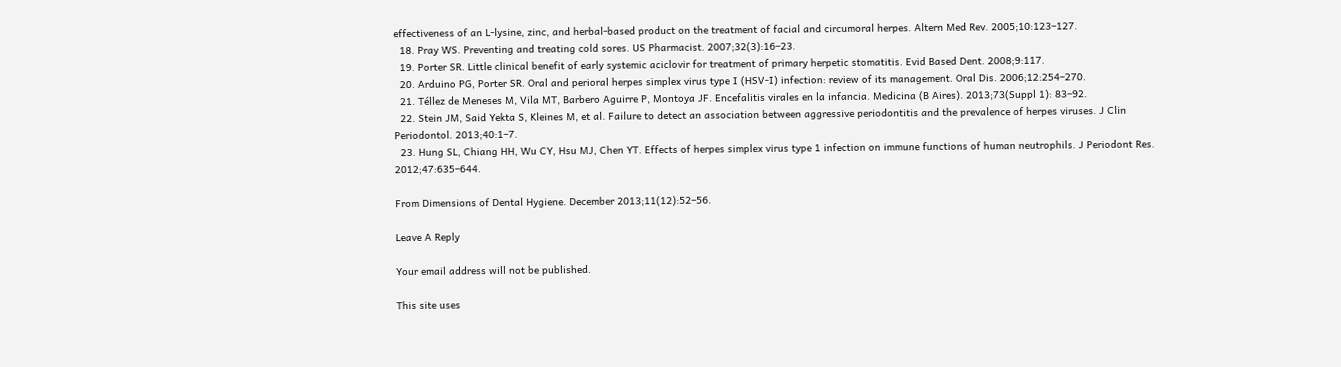effectiveness of an L-lysine, zinc, and herbal-based product on the treatment of facial and circumoral herpes. Altern Med Rev. 2005;10:123–127.
  18. Pray WS. Preventing and treating cold sores. US Pharmacist. 2007;32(3):16–23.
  19. Porter SR. Little clinical benefit of early systemic aciclovir for treatment of primary herpetic stomatitis. Evid Based Dent. 2008;9:117.
  20. Arduino PG, Porter SR. Oral and perioral herpes simplex virus type I (HSV-I) infection: review of its management. Oral Dis. 2006;12:254–270.
  21. Téllez de Meneses M, Vila MT, Barbero Aguirre P, Montoya JF. Encefalitis virales en la infancia. Medicina (B Aires). 2013;73(Suppl 1): 83–92.
  22. Stein JM, Said Yekta S, Kleines M, et al. Failure to detect an association between aggressive periodontitis and the prevalence of herpes viruses. J Clin Periodontol. 2013;40:1–7.
  23. Hung SL, Chiang HH, Wu CY, Hsu MJ, Chen YT. Effects of herpes simplex virus type 1 infection on immune functions of human neutrophils. J Periodont Res. 2012;47:635–644.

From Dimensions of Dental Hygiene. December 2013;11(12):52–56.

Leave A Reply

Your email address will not be published.

This site uses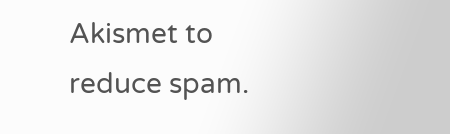Akismet to reduce spam.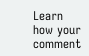Learn how your comment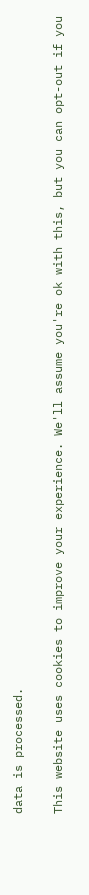data is processed.

This website uses cookies to improve your experience. We'll assume you're ok with this, but you can opt-out if you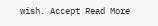wish. Accept Read More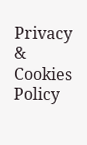Privacy & Cookies Policy